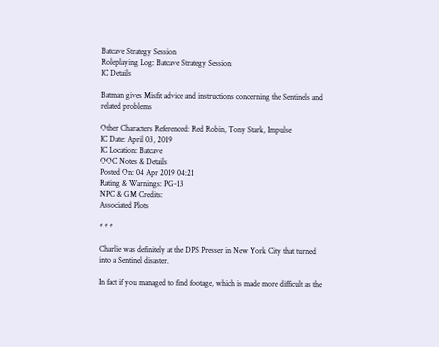Batcave Strategy Session
Roleplaying Log: Batcave Strategy Session
IC Details

Batman gives Misfit advice and instructions concerning the Sentinels and related problems

Other Characters Referenced: Red Robin, Tony Stark, Impulse
IC Date: April 03, 2019
IC Location: Batcave
OOC Notes & Details
Posted On: 04 Apr 2019 04:21
Rating & Warnings: PG-13
NPC & GM Credits:
Associated Plots

* * *

Charlie was definitely at the DPS Presser in New York City that turned into a Sentinel disaster.

In fact if you managed to find footage, which is made more difficult as the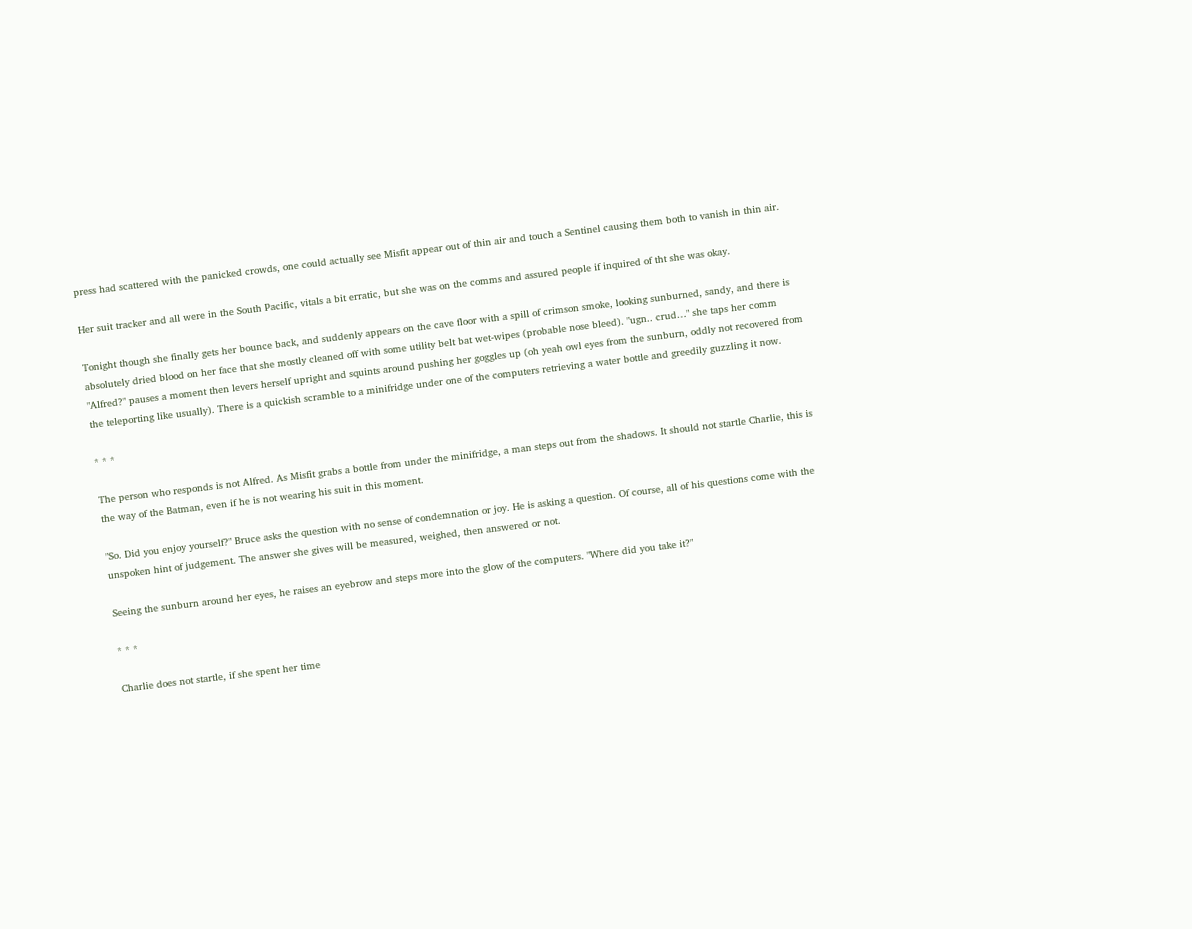press had scattered with the panicked crowds, one could actually see Misfit appear out of thin air and touch a Sentinel causing them both to vanish in thin air.

Her suit tracker and all were in the South Pacific, vitals a bit erratic, but she was on the comms and assured people if inquired of tht she was okay.

Tonight though she finally gets her bounce back, and suddenly appears on the cave floor with a spill of crimson smoke, looking sunburned, sandy, and there is absolutely dried blood on her face that she mostly cleaned off with some utility belt bat wet-wipes (probable nose bleed). "ugn.. crud…" she taps her comm "Alfred?" pauses a moment then levers herself upright and squints around pushing her goggles up (oh yeah owl eyes from the sunburn, oddly not recovered from the teleporting like usually). There is a quickish scramble to a minifridge under one of the computers retrieving a water bottle and greedily guzzling it now.

* * *

The person who responds is not Alfred. As Misfit grabs a bottle from under the minifridge, a man steps out from the shadows. It should not startle Charlie, this is the way of the Batman, even if he is not wearing his suit in this moment.

"So. Did you enjoy yourself?" Bruce asks the question with no sense of condemnation or joy. He is asking a question. Of course, all of his questions come with the unspoken hint of judgement. The answer she gives will be measured, weighed, then answered or not.

Seeing the sunburn around her eyes, he raises an eyebrow and steps more into the glow of the computers. "Where did you take it?"

* * *

Charlie does not startle, if she spent her time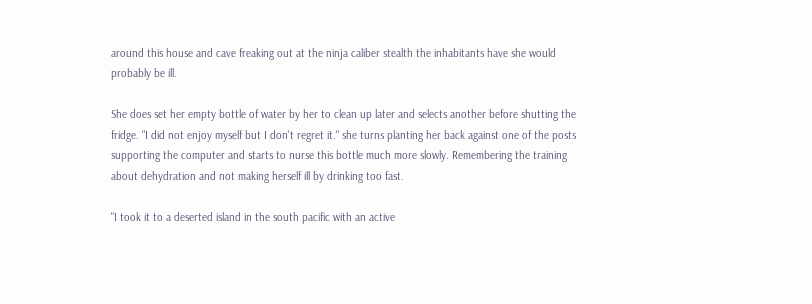around this house and cave freaking out at the ninja caliber stealth the inhabitants have she would probably be ill.

She does set her empty bottle of water by her to clean up later and selects another before shutting the fridge. "I did not enjoy myself but I don't regret it." she turns planting her back against one of the posts supporting the computer and starts to nurse this bottle much more slowly. Remembering the training about dehydration and not making herself ill by drinking too fast.

"I took it to a deserted island in the south pacific with an active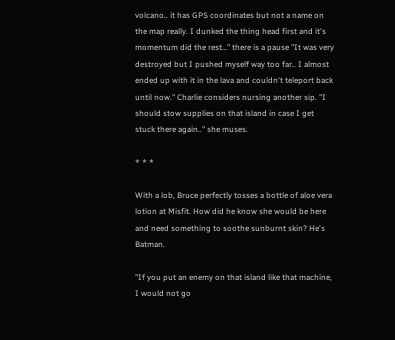volcano.. it has GPS coordinates but not a name on the map really. I dunked the thing head first and it's momentum did the rest…" there is a pause "It was very destroyed but I pushed myself way too far.. I almost ended up with it in the lava and couldn't teleport back until now." Charlie considers nursing another sip. "I should stow supplies on that island in case I get stuck there again.." she muses.

* * *

With a lob, Bruce perfectly tosses a bottle of aloe vera lotion at Misfit. How did he know she would be here and need something to soothe sunburnt skin? He's Batman.

"If you put an enemy on that island like that machine, I would not go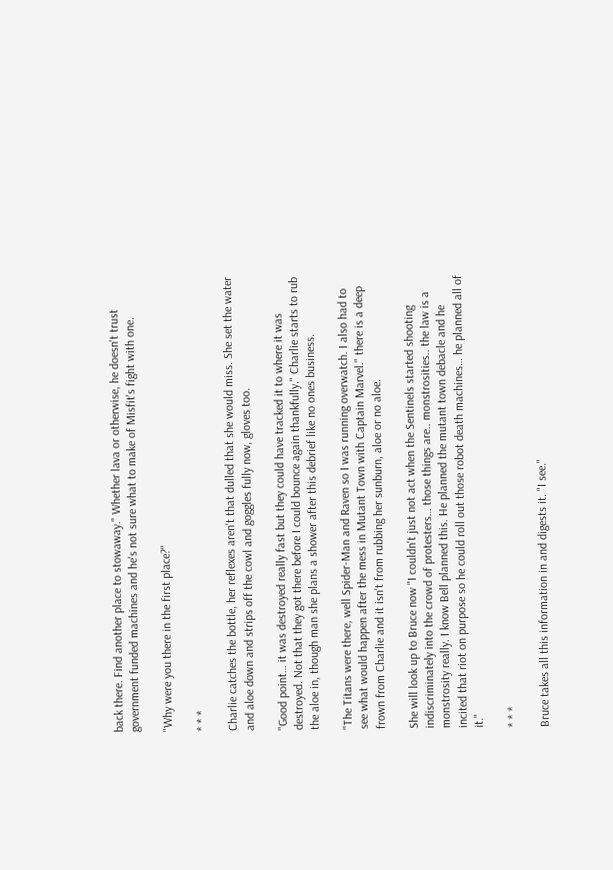back there. Find another place to stowaway." Whether lava or otherwise, he doesn't trust government funded machines and he's not sure what to make of Misfit's fight with one.

"Why were you there in the first place?"

* * *

Charlie catches the bottle, her reflexes aren't that dulled that she would miss. She set the water and aloe down and strips off the cowl and goggles fully now, gloves too.

"Good point… it was destroyed really fast but they could have tracked it to where it was destroyed. Not that they got there before I could bounce again thankfully." Charlie starts to rub the aloe in, though man she plans a shower after this debrief like no ones business.

"The Titans were there, well Spider-Man and Raven so I was running overwatch. I also had to see what would happen after the mess in Mutant Town with Captain Marvel." there is a deep frown from Charlie and it isn't from rubbing her sunburn, aloe or no aloe.

She will look up to Bruce now "I couldn't just not act when the Sentinels started shooting indiscriminately into the crowd of protesters… those things are.. monstrosities.. the law is a monstrosity really. I know Bell planned this. He planned the mutant town debacle and he incited that riot on purpose so he could roll out those robot death machines… he planned all of it."

* * *

Bruce takes all this information in and digests it. "I see."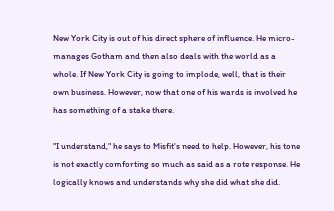New York City is out of his direct sphere of influence. He micro-manages Gotham and then also deals with the world as a whole. If New York City is going to implode, well, that is their own business. However, now that one of his wards is involved he has something of a stake there.

"I understand," he says to Misfit's need to help. However, his tone is not exactly comforting so much as said as a rote response. He logically knows and understands why she did what she did.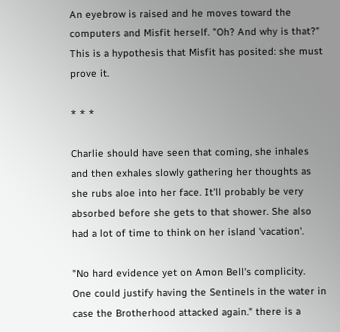An eyebrow is raised and he moves toward the computers and Misfit herself. "Oh? And why is that?" This is a hypothesis that Misfit has posited: she must prove it.

* * *

Charlie should have seen that coming, she inhales and then exhales slowly gathering her thoughts as she rubs aloe into her face. It'll probably be very absorbed before she gets to that shower. She also had a lot of time to think on her island 'vacation'.

"No hard evidence yet on Amon Bell's complicity. One could justify having the Sentinels in the water in case the Brotherhood attacked again." there is a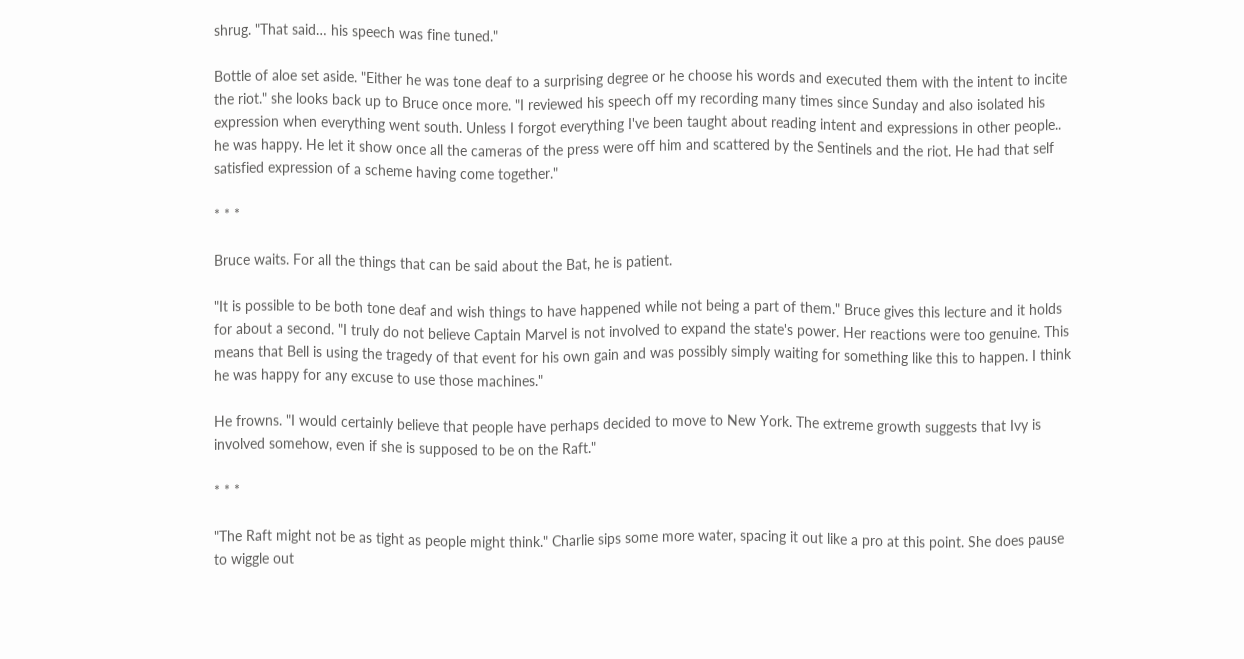shrug. "That said… his speech was fine tuned."

Bottle of aloe set aside. "Either he was tone deaf to a surprising degree or he choose his words and executed them with the intent to incite the riot." she looks back up to Bruce once more. "I reviewed his speech off my recording many times since Sunday and also isolated his expression when everything went south. Unless I forgot everything I've been taught about reading intent and expressions in other people.. he was happy. He let it show once all the cameras of the press were off him and scattered by the Sentinels and the riot. He had that self satisfied expression of a scheme having come together."

* * *

Bruce waits. For all the things that can be said about the Bat, he is patient.

"It is possible to be both tone deaf and wish things to have happened while not being a part of them." Bruce gives this lecture and it holds for about a second. "I truly do not believe Captain Marvel is not involved to expand the state's power. Her reactions were too genuine. This means that Bell is using the tragedy of that event for his own gain and was possibly simply waiting for something like this to happen. I think he was happy for any excuse to use those machines."

He frowns. "I would certainly believe that people have perhaps decided to move to New York. The extreme growth suggests that Ivy is involved somehow, even if she is supposed to be on the Raft."

* * *

"The Raft might not be as tight as people might think." Charlie sips some more water, spacing it out like a pro at this point. She does pause to wiggle out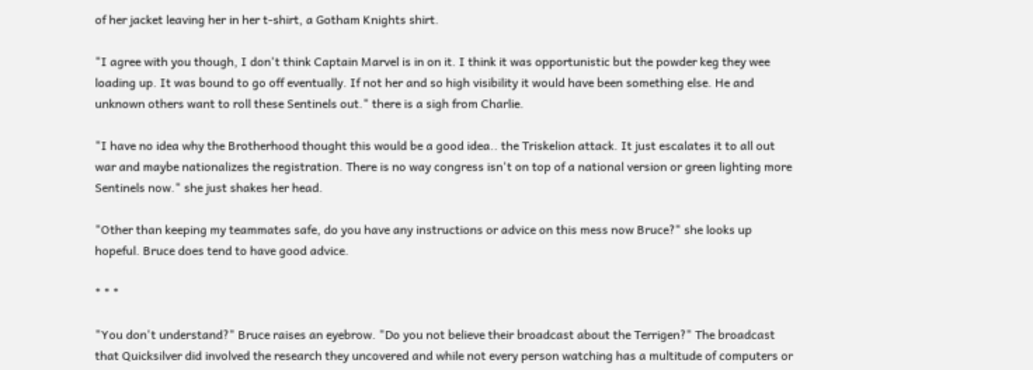of her jacket leaving her in her t-shirt, a Gotham Knights shirt.

"I agree with you though, I don't think Captain Marvel is in on it. I think it was opportunistic but the powder keg they wee loading up. It was bound to go off eventually. If not her and so high visibility it would have been something else. He and unknown others want to roll these Sentinels out." there is a sigh from Charlie.

"I have no idea why the Brotherhood thought this would be a good idea.. the Triskelion attack. It just escalates it to all out war and maybe nationalizes the registration. There is no way congress isn't on top of a national version or green lighting more Sentinels now." she just shakes her head.

"Other than keeping my teammates safe, do you have any instructions or advice on this mess now Bruce?" she looks up hopeful. Bruce does tend to have good advice.

* * *

"You don't understand?" Bruce raises an eyebrow. "Do you not believe their broadcast about the Terrigen?" The broadcast that Quicksilver did involved the research they uncovered and while not every person watching has a multitude of computers or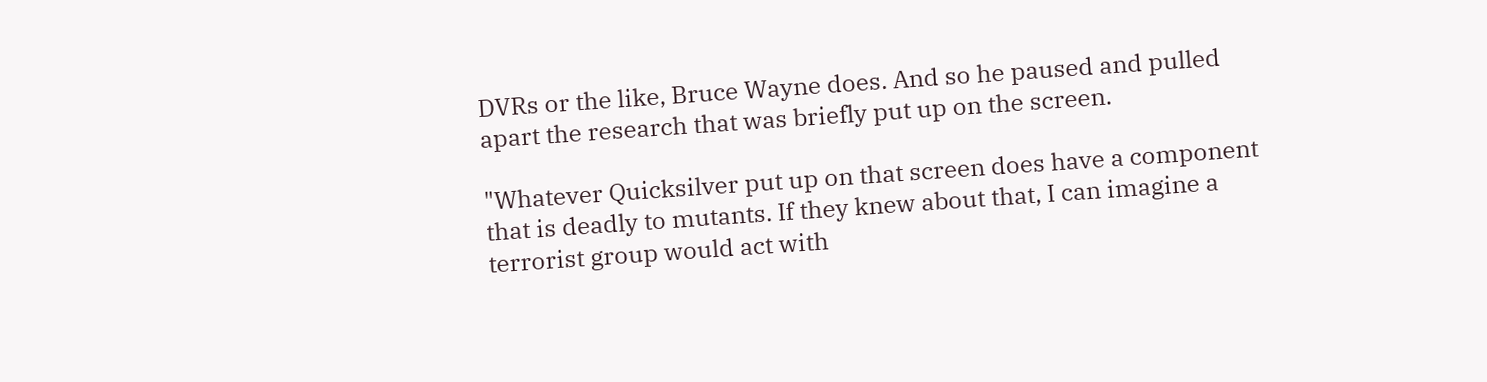DVRs or the like, Bruce Wayne does. And so he paused and pulled apart the research that was briefly put up on the screen.

"Whatever Quicksilver put up on that screen does have a component that is deadly to mutants. If they knew about that, I can imagine a terrorist group would act with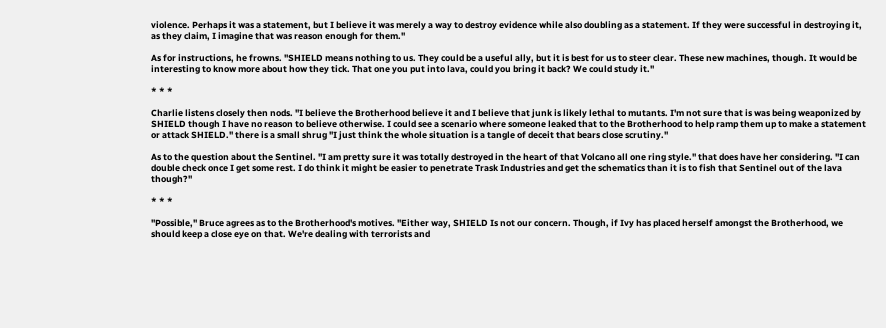violence. Perhaps it was a statement, but I believe it was merely a way to destroy evidence while also doubling as a statement. If they were successful in destroying it, as they claim, I imagine that was reason enough for them."

As for instructions, he frowns. "SHIELD means nothing to us. They could be a useful ally, but it is best for us to steer clear. These new machines, though. It would be interesting to know more about how they tick. That one you put into lava, could you bring it back? We could study it."

* * *

Charlie listens closely then nods. "I believe the Brotherhood believe it and I believe that junk is likely lethal to mutants. I'm not sure that is was being weaponized by SHIELD though I have no reason to believe otherwise. I could see a scenario where someone leaked that to the Brotherhood to help ramp them up to make a statement or attack SHIELD." there is a small shrug "I just think the whole situation is a tangle of deceit that bears close scrutiny."

As to the question about the Sentinel. "I am pretty sure it was totally destroyed in the heart of that Volcano all one ring style." that does have her considering. "I can double check once I get some rest. I do think it might be easier to penetrate Trask Industries and get the schematics than it is to fish that Sentinel out of the lava though?"

* * *

"Possible," Bruce agrees as to the Brotherhood's motives. "Either way, SHIELD Is not our concern. Though, if Ivy has placed herself amongst the Brotherhood, we should keep a close eye on that. We're dealing with terrorists and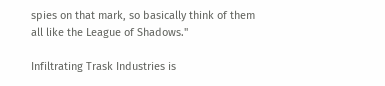spies on that mark, so basically think of them all like the League of Shadows."

Infiltrating Trask Industries is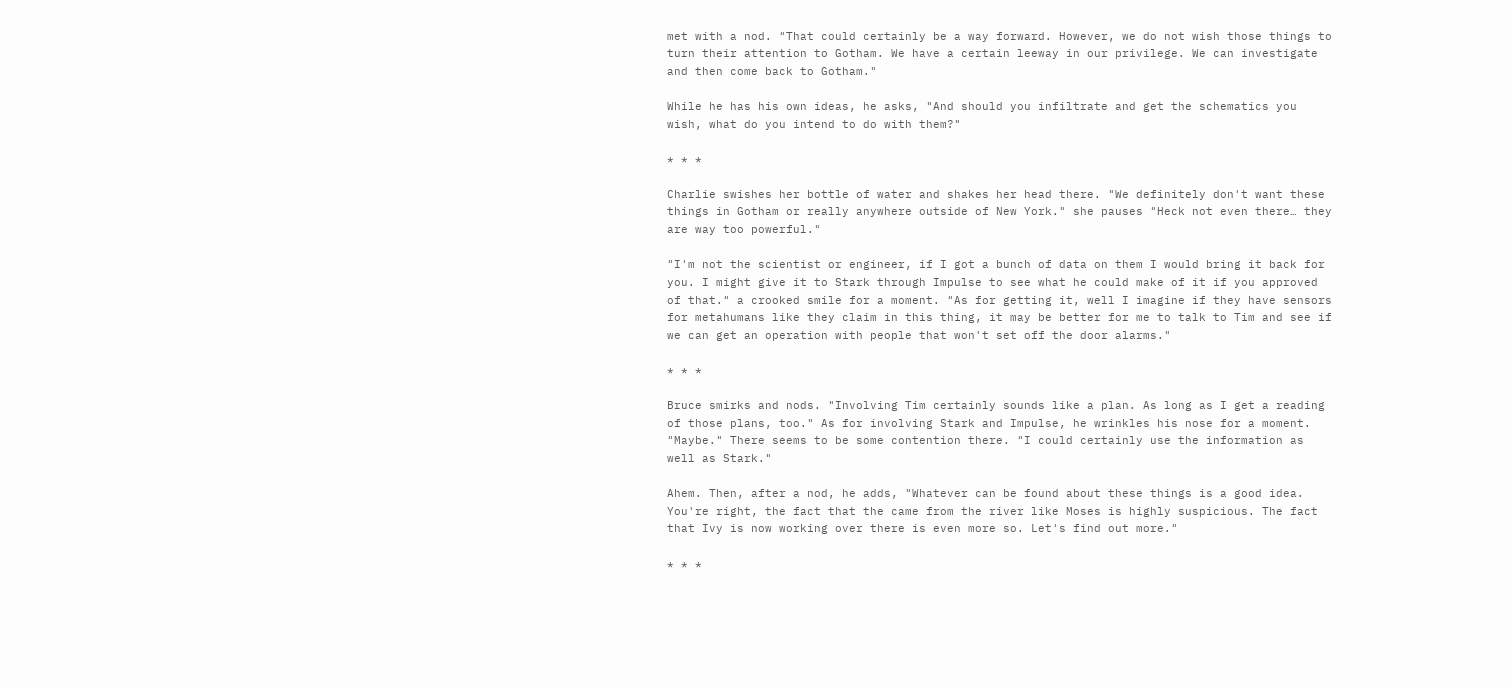met with a nod. "That could certainly be a way forward. However, we do not wish those things to turn their attention to Gotham. We have a certain leeway in our privilege. We can investigate and then come back to Gotham."

While he has his own ideas, he asks, "And should you infiltrate and get the schematics you wish, what do you intend to do with them?"

* * *

Charlie swishes her bottle of water and shakes her head there. "We definitely don't want these things in Gotham or really anywhere outside of New York." she pauses "Heck not even there… they are way too powerful."

"I'm not the scientist or engineer, if I got a bunch of data on them I would bring it back for you. I might give it to Stark through Impulse to see what he could make of it if you approved of that." a crooked smile for a moment. "As for getting it, well I imagine if they have sensors for metahumans like they claim in this thing, it may be better for me to talk to Tim and see if we can get an operation with people that won't set off the door alarms."

* * *

Bruce smirks and nods. "Involving Tim certainly sounds like a plan. As long as I get a reading of those plans, too." As for involving Stark and Impulse, he wrinkles his nose for a moment. "Maybe." There seems to be some contention there. "I could certainly use the information as well as Stark."

Ahem. Then, after a nod, he adds, "Whatever can be found about these things is a good idea. You're right, the fact that the came from the river like Moses is highly suspicious. The fact that Ivy is now working over there is even more so. Let's find out more."

* * *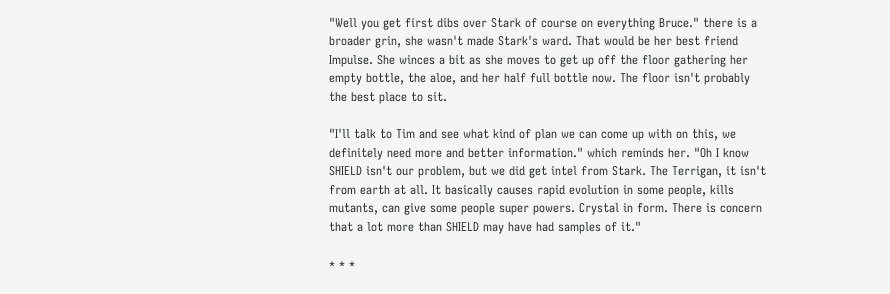"Well you get first dibs over Stark of course on everything Bruce." there is a broader grin, she wasn't made Stark's ward. That would be her best friend Impulse. She winces a bit as she moves to get up off the floor gathering her empty bottle, the aloe, and her half full bottle now. The floor isn't probably the best place to sit.

"I'll talk to Tim and see what kind of plan we can come up with on this, we definitely need more and better information." which reminds her. "Oh I know SHIELD isn't our problem, but we did get intel from Stark. The Terrigan, it isn't from earth at all. It basically causes rapid evolution in some people, kills mutants, can give some people super powers. Crystal in form. There is concern that a lot more than SHIELD may have had samples of it."

* * *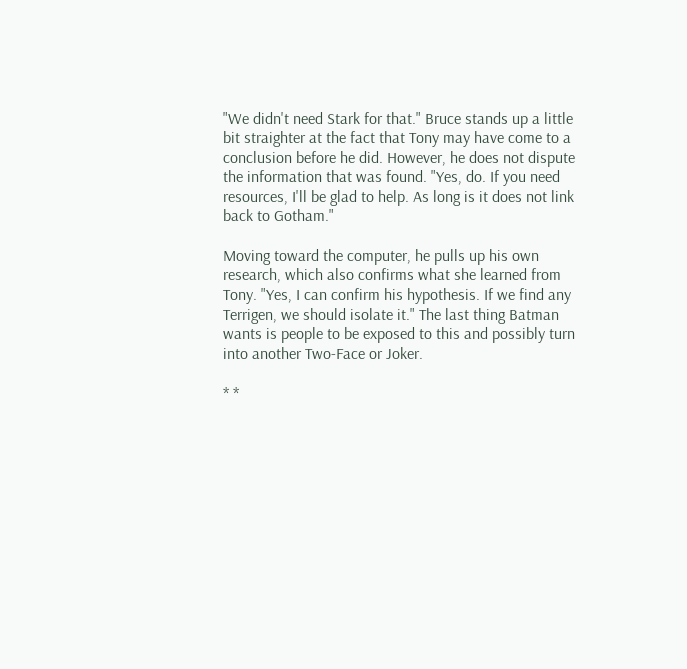"We didn't need Stark for that." Bruce stands up a little bit straighter at the fact that Tony may have come to a conclusion before he did. However, he does not dispute the information that was found. "Yes, do. If you need resources, I'll be glad to help. As long is it does not link back to Gotham."

Moving toward the computer, he pulls up his own research, which also confirms what she learned from Tony. "Yes, I can confirm his hypothesis. If we find any Terrigen, we should isolate it." The last thing Batman wants is people to be exposed to this and possibly turn into another Two-Face or Joker.

* *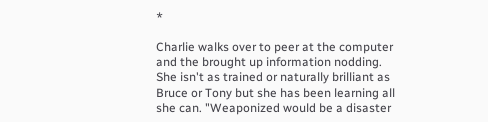*

Charlie walks over to peer at the computer and the brought up information nodding. She isn't as trained or naturally brilliant as Bruce or Tony but she has been learning all she can. "Weaponized would be a disaster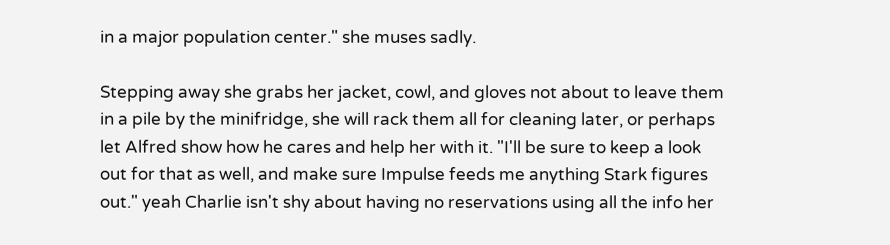in a major population center." she muses sadly.

Stepping away she grabs her jacket, cowl, and gloves not about to leave them in a pile by the minifridge, she will rack them all for cleaning later, or perhaps let Alfred show how he cares and help her with it. "I'll be sure to keep a look out for that as well, and make sure Impulse feeds me anything Stark figures out." yeah Charlie isn't shy about having no reservations using all the info her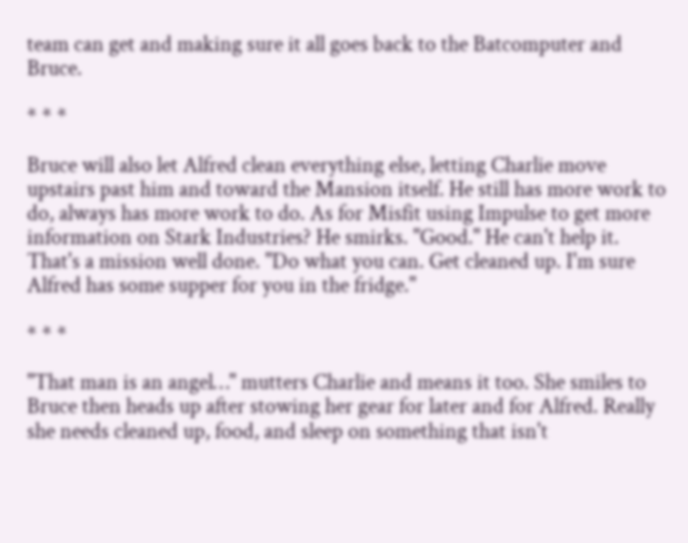team can get and making sure it all goes back to the Batcomputer and Bruce.

* * *

Bruce will also let Alfred clean everything else, letting Charlie move upstairs past him and toward the Mansion itself. He still has more work to do, always has more work to do. As for Misfit using Impulse to get more information on Stark Industries? He smirks. "Good." He can't help it. That's a mission well done. "Do what you can. Get cleaned up. I'm sure Alfred has some supper for you in the fridge."

* * *

"That man is an angel…" mutters Charlie and means it too. She smiles to Bruce then heads up after stowing her gear for later and for Alfred. Really she needs cleaned up, food, and sleep on something that isn't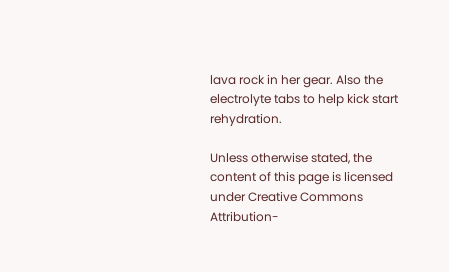lava rock in her gear. Also the electrolyte tabs to help kick start rehydration.

Unless otherwise stated, the content of this page is licensed under Creative Commons Attribution-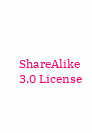ShareAlike 3.0 License